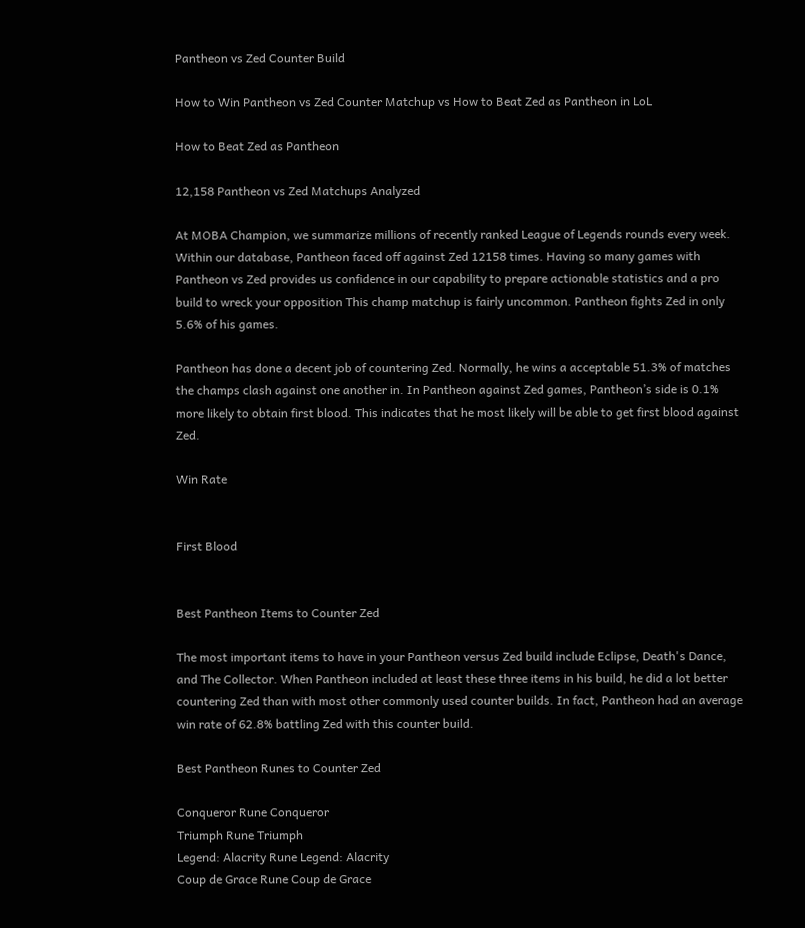Pantheon vs Zed Counter Build

How to Win Pantheon vs Zed Counter Matchup vs How to Beat Zed as Pantheon in LoL

How to Beat Zed as Pantheon

12,158 Pantheon vs Zed Matchups Analyzed

At MOBA Champion, we summarize millions of recently ranked League of Legends rounds every week. Within our database, Pantheon faced off against Zed 12158 times. Having so many games with Pantheon vs Zed provides us confidence in our capability to prepare actionable statistics and a pro build to wreck your opposition This champ matchup is fairly uncommon. Pantheon fights Zed in only 5.6% of his games.

Pantheon has done a decent job of countering Zed. Normally, he wins a acceptable 51.3% of matches the champs clash against one another in. In Pantheon against Zed games, Pantheon’s side is 0.1% more likely to obtain first blood. This indicates that he most likely will be able to get first blood against Zed.

Win Rate


First Blood


Best Pantheon Items to Counter Zed

The most important items to have in your Pantheon versus Zed build include Eclipse, Death's Dance, and The Collector. When Pantheon included at least these three items in his build, he did a lot better countering Zed than with most other commonly used counter builds. In fact, Pantheon had an average win rate of 62.8% battling Zed with this counter build.

Best Pantheon Runes to Counter Zed

Conqueror Rune Conqueror
Triumph Rune Triumph
Legend: Alacrity Rune Legend: Alacrity
Coup de Grace Rune Coup de Grace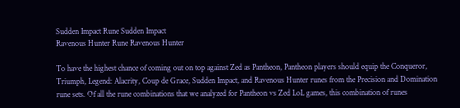Sudden Impact Rune Sudden Impact
Ravenous Hunter Rune Ravenous Hunter

To have the highest chance of coming out on top against Zed as Pantheon, Pantheon players should equip the Conqueror, Triumph, Legend: Alacrity, Coup de Grace, Sudden Impact, and Ravenous Hunter runes from the Precision and Domination rune sets. Of all the rune combinations that we analyzed for Pantheon vs Zed LoL games, this combination of runes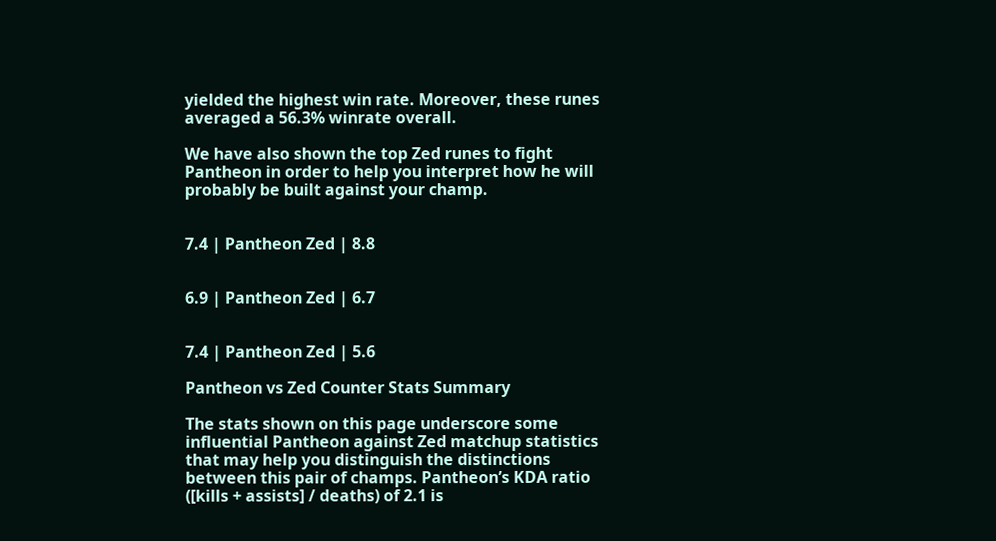yielded the highest win rate. Moreover, these runes averaged a 56.3% winrate overall.

We have also shown the top Zed runes to fight Pantheon in order to help you interpret how he will probably be built against your champ.


7.4 | Pantheon Zed | 8.8


6.9 | Pantheon Zed | 6.7


7.4 | Pantheon Zed | 5.6

Pantheon vs Zed Counter Stats Summary

The stats shown on this page underscore some influential Pantheon against Zed matchup statistics that may help you distinguish the distinctions between this pair of champs. Pantheon’s KDA ratio ([kills + assists] / deaths) of 2.1 is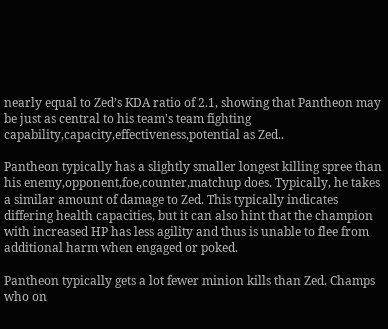nearly equal to Zed’s KDA ratio of 2.1, showing that Pantheon may be just as central to his team's team fighting capability,capacity,effectiveness,potential as Zed..

Pantheon typically has a slightly smaller longest killing spree than his enemy,opponent,foe,counter,matchup does. Typically, he takes a similar amount of damage to Zed. This typically indicates differing health capacities, but it can also hint that the champion with increased HP has less agility and thus is unable to flee from additional harm when engaged or poked.

Pantheon typically gets a lot fewer minion kills than Zed. Champs who on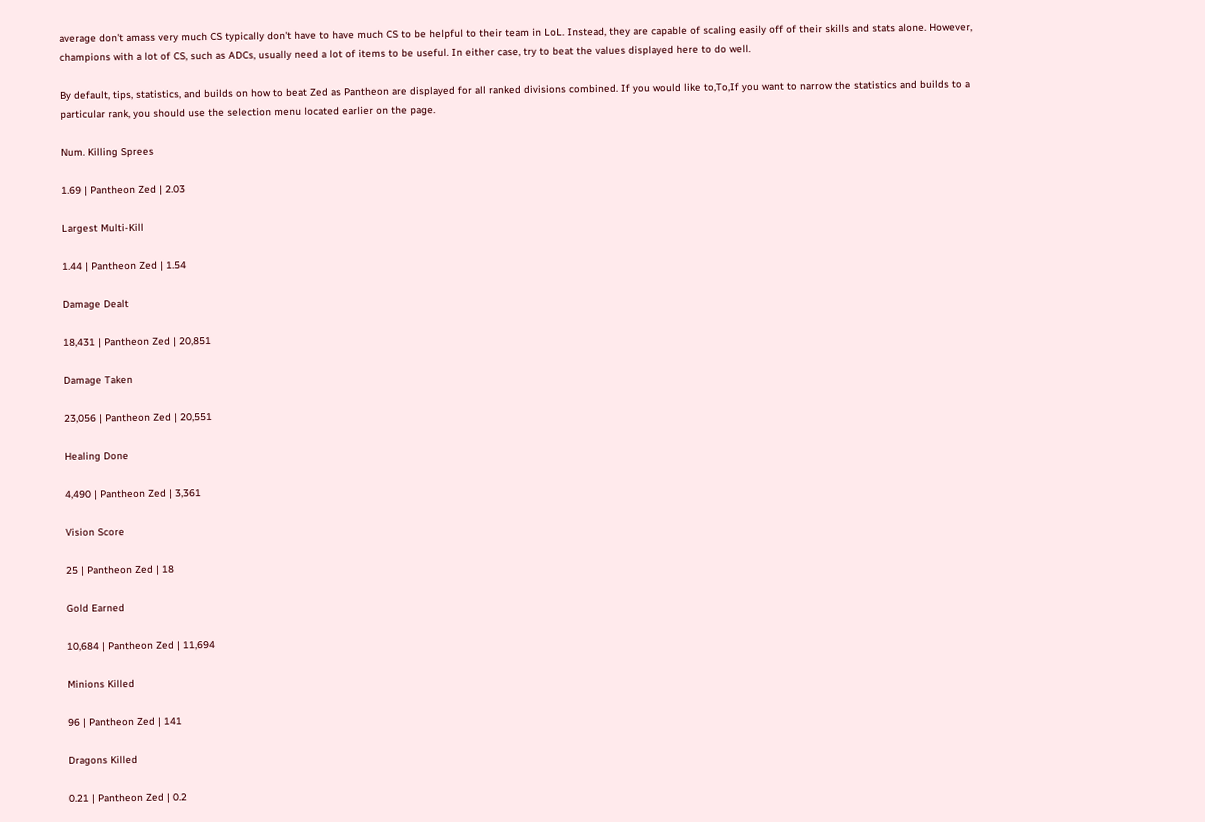average don't amass very much CS typically don't have to have much CS to be helpful to their team in LoL. Instead, they are capable of scaling easily off of their skills and stats alone. However, champions with a lot of CS, such as ADCs, usually need a lot of items to be useful. In either case, try to beat the values displayed here to do well.

By default, tips, statistics, and builds on how to beat Zed as Pantheon are displayed for all ranked divisions combined. If you would like to,To,If you want to narrow the statistics and builds to a particular rank, you should use the selection menu located earlier on the page.

Num. Killing Sprees

1.69 | Pantheon Zed | 2.03

Largest Multi-Kill

1.44 | Pantheon Zed | 1.54

Damage Dealt

18,431 | Pantheon Zed | 20,851

Damage Taken

23,056 | Pantheon Zed | 20,551

Healing Done

4,490 | Pantheon Zed | 3,361

Vision Score

25 | Pantheon Zed | 18

Gold Earned

10,684 | Pantheon Zed | 11,694

Minions Killed

96 | Pantheon Zed | 141

Dragons Killed

0.21 | Pantheon Zed | 0.2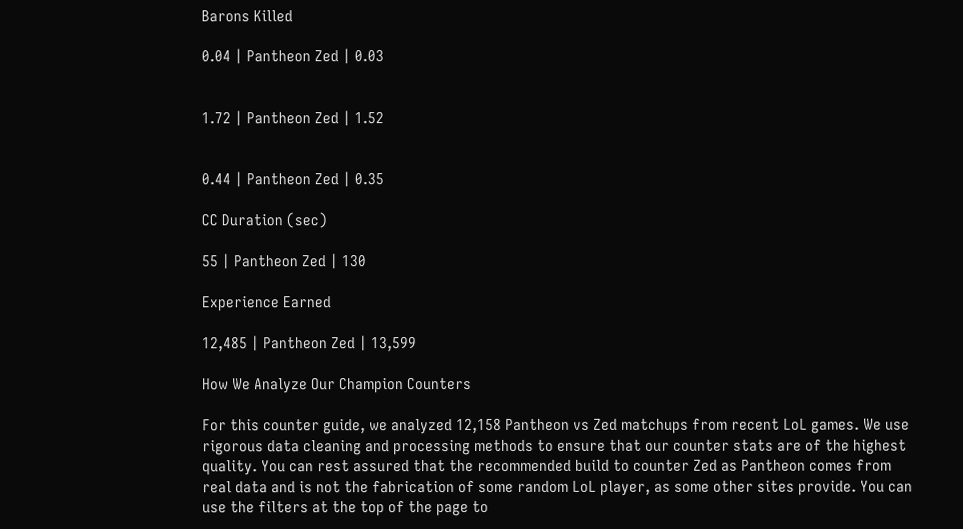Barons Killed

0.04 | Pantheon Zed | 0.03


1.72 | Pantheon Zed | 1.52


0.44 | Pantheon Zed | 0.35

CC Duration (sec)

55 | Pantheon Zed | 130

Experience Earned

12,485 | Pantheon Zed | 13,599

How We Analyze Our Champion Counters

For this counter guide, we analyzed 12,158 Pantheon vs Zed matchups from recent LoL games. We use rigorous data cleaning and processing methods to ensure that our counter stats are of the highest quality. You can rest assured that the recommended build to counter Zed as Pantheon comes from real data and is not the fabrication of some random LoL player, as some other sites provide. You can use the filters at the top of the page to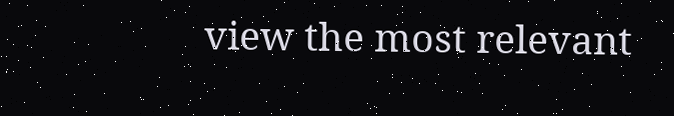view the most relevant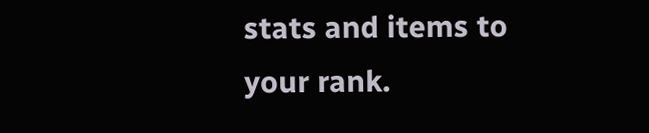stats and items to your rank.